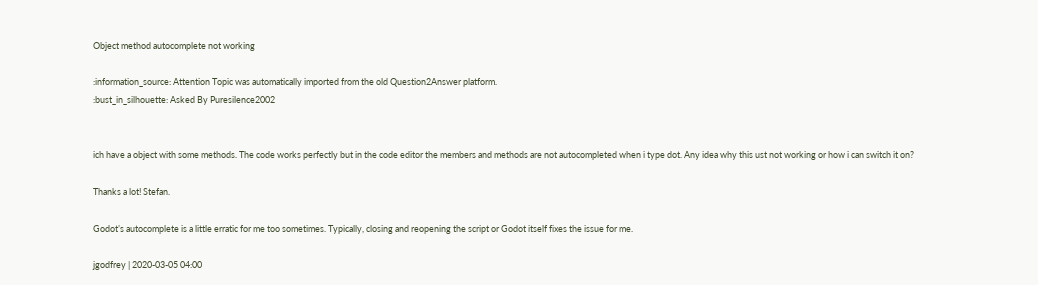Object method autocomplete not working

:information_source: Attention Topic was automatically imported from the old Question2Answer platform.
:bust_in_silhouette: Asked By Puresilence2002


ich have a object with some methods. The code works perfectly but in the code editor the members and methods are not autocompleted when i type dot. Any idea why this ust not working or how i can switch it on?

Thanks a lot! Stefan.

Godot’s autocomplete is a little erratic for me too sometimes. Typically, closing and reopening the script or Godot itself fixes the issue for me.

jgodfrey | 2020-03-05 04:00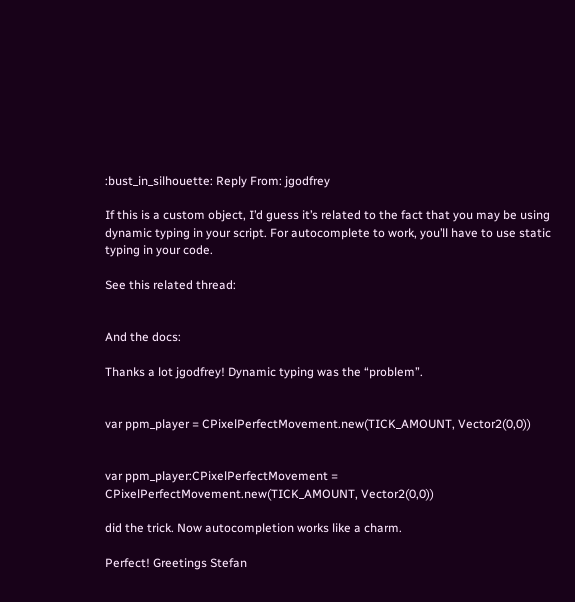:bust_in_silhouette: Reply From: jgodfrey

If this is a custom object, I’d guess it’s related to the fact that you may be using dynamic typing in your script. For autocomplete to work, you’ll have to use static typing in your code.

See this related thread:


And the docs:

Thanks a lot jgodfrey! Dynamic typing was the “problem”.


var ppm_player = CPixelPerfectMovement.new(TICK_AMOUNT, Vector2(0,0))


var ppm_player:CPixelPerfectMovement = CPixelPerfectMovement.new(TICK_AMOUNT, Vector2(0,0))

did the trick. Now autocompletion works like a charm.

Perfect! Greetings Stefan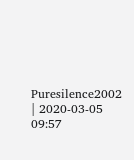Puresilence2002 | 2020-03-05 09:57